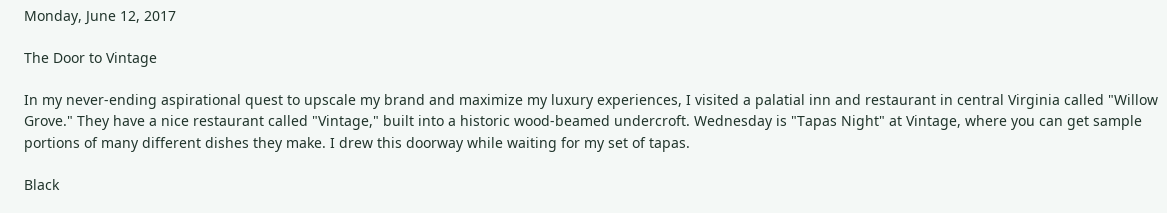Monday, June 12, 2017

The Door to Vintage

In my never-ending aspirational quest to upscale my brand and maximize my luxury experiences, I visited a palatial inn and restaurant in central Virginia called "Willow Grove." They have a nice restaurant called "Vintage," built into a historic wood-beamed undercroft. Wednesday is "Tapas Night" at Vintage, where you can get sample portions of many different dishes they make. I drew this doorway while waiting for my set of tapas.

Black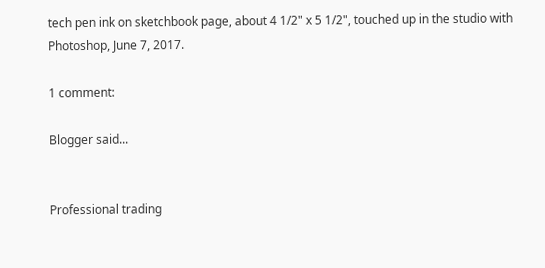tech pen ink on sketchbook page, about 4 1/2" x 5 1/2", touched up in the studio with Photoshop, June 7, 2017.

1 comment:

Blogger said...


Professional trading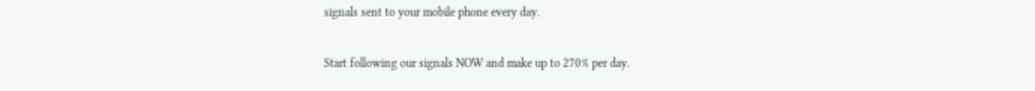signals sent to your mobile phone every day.

Start following our signals NOW and make up to 270% per day.